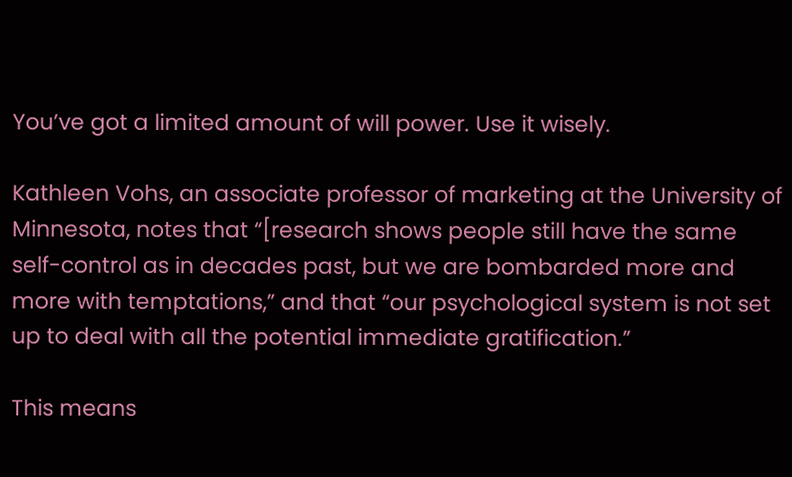You’ve got a limited amount of will power. Use it wisely.

Kathleen Vohs, an associate professor of marketing at the University of Minnesota, notes that “[research shows people still have the same self-control as in decades past, but we are bombarded more and more with temptations,” and that “our psychological system is not set up to deal with all the potential immediate gratification.”

This means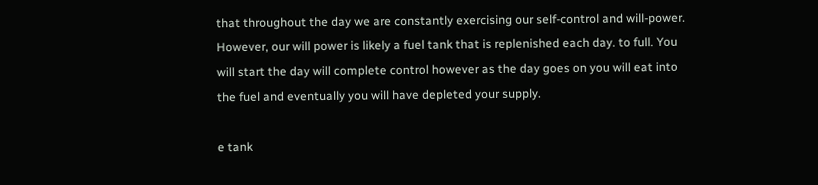that throughout the day we are constantly exercising our self-control and will-power. However, our will power is likely a fuel tank that is replenished each day. to full. You will start the day will complete control however as the day goes on you will eat into the fuel and eventually you will have depleted your supply.

e tank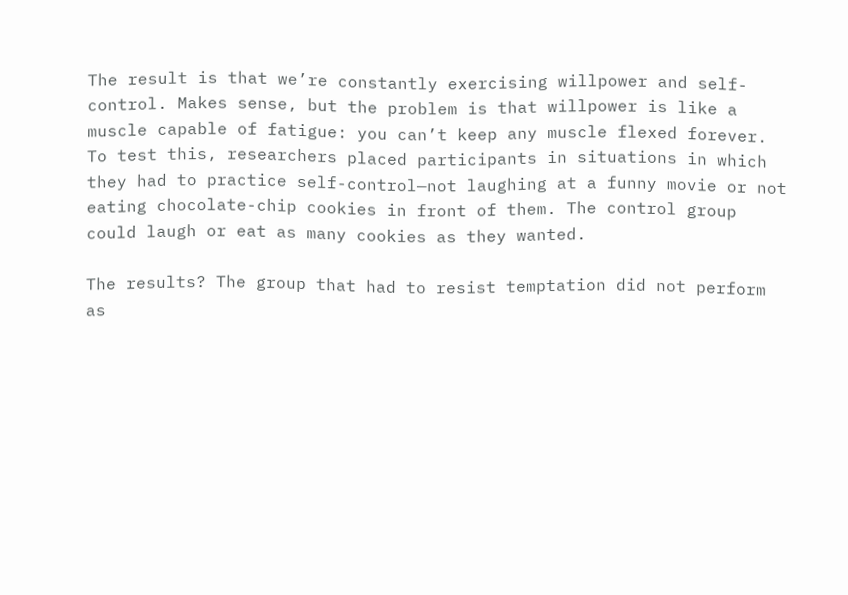The result is that we’re constantly exercising willpower and self-control. Makes sense, but the problem is that willpower is like a muscle capable of fatigue: you can’t keep any muscle flexed forever. To test this, researchers placed participants in situations in which they had to practice self-control—not laughing at a funny movie or not eating chocolate-chip cookies in front of them. The control group could laugh or eat as many cookies as they wanted.

The results? The group that had to resist temptation did not perform as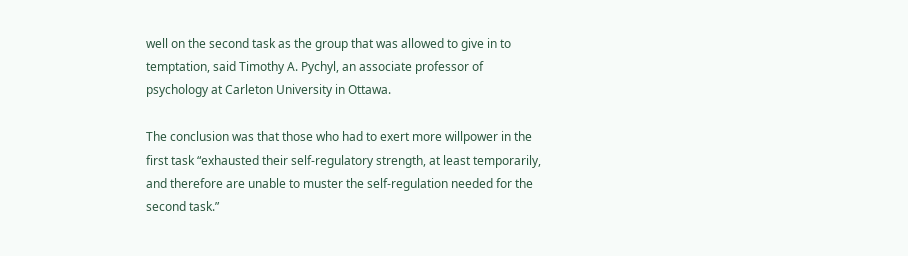well on the second task as the group that was allowed to give in to temptation, said Timothy A. Pychyl, an associate professor of psychology at Carleton University in Ottawa.

The conclusion was that those who had to exert more willpower in the first task “exhausted their self-regulatory strength, at least temporarily, and therefore are unable to muster the self-regulation needed for the second task.”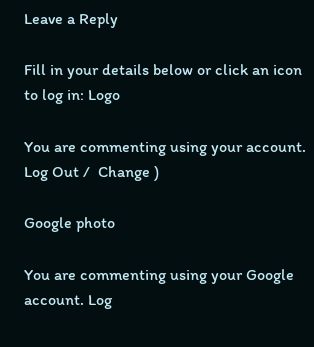Leave a Reply

Fill in your details below or click an icon to log in: Logo

You are commenting using your account. Log Out /  Change )

Google photo

You are commenting using your Google account. Log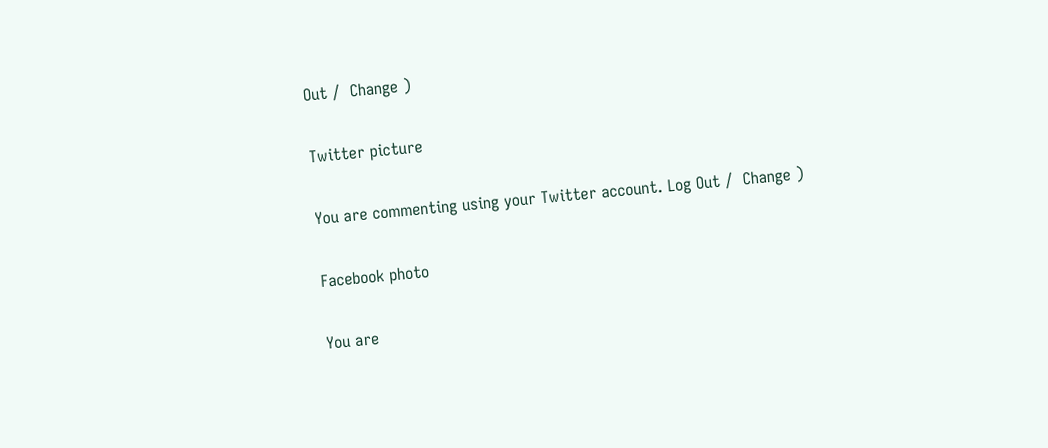Out /  Change )

Twitter picture

You are commenting using your Twitter account. Log Out /  Change )

Facebook photo

You are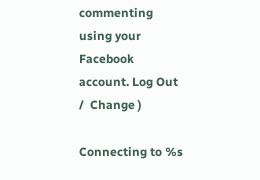commenting using your Facebook account. Log Out /  Change )

Connecting to %s